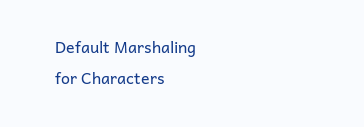Default Marshaling for Characters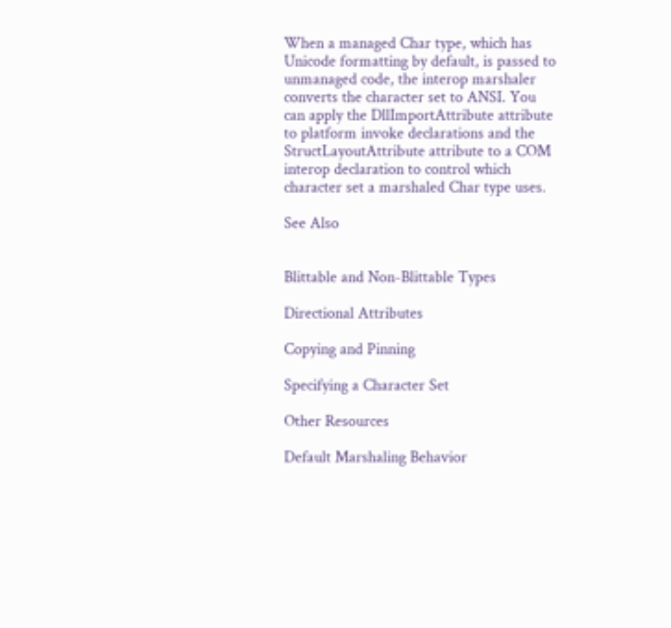When a managed Char type, which has Unicode formatting by default, is passed to unmanaged code, the interop marshaler converts the character set to ANSI. You can apply the DllImportAttribute attribute to platform invoke declarations and the StructLayoutAttribute attribute to a COM interop declaration to control which character set a marshaled Char type uses.

See Also


Blittable and Non-Blittable Types

Directional Attributes

Copying and Pinning

Specifying a Character Set

Other Resources

Default Marshaling Behavior